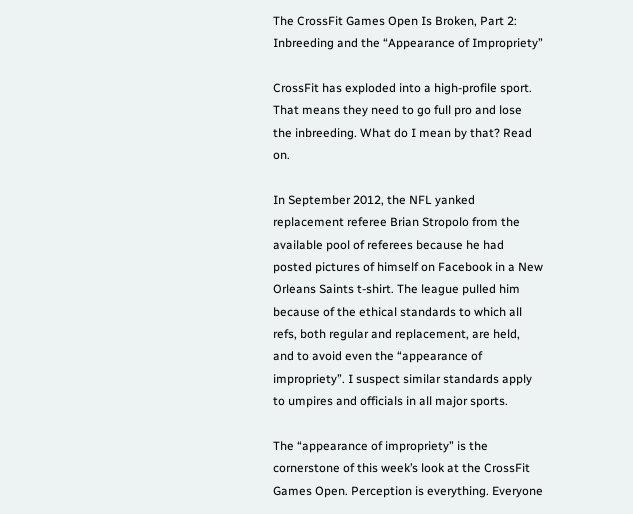The CrossFit Games Open Is Broken, Part 2: Inbreeding and the “Appearance of Impropriety”

CrossFit has exploded into a high-profile sport. That means they need to go full pro and lose the inbreeding. What do I mean by that? Read on.

In September 2012, the NFL yanked replacement referee Brian Stropolo from the available pool of referees because he had posted pictures of himself on Facebook in a New Orleans Saints t-shirt. The league pulled him because of the ethical standards to which all refs, both regular and replacement, are held, and to avoid even the “appearance of impropriety”. I suspect similar standards apply to umpires and officials in all major sports.

The “appearance of impropriety” is the cornerstone of this week’s look at the CrossFit Games Open. Perception is everything. Everyone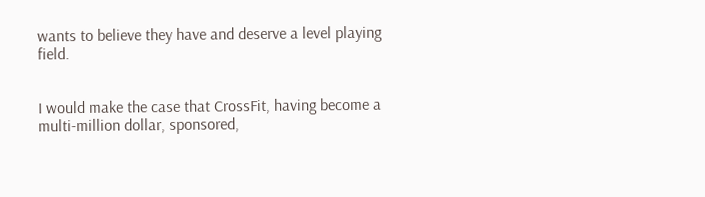wants to believe they have and deserve a level playing field.


I would make the case that CrossFit, having become a multi-million dollar, sponsored,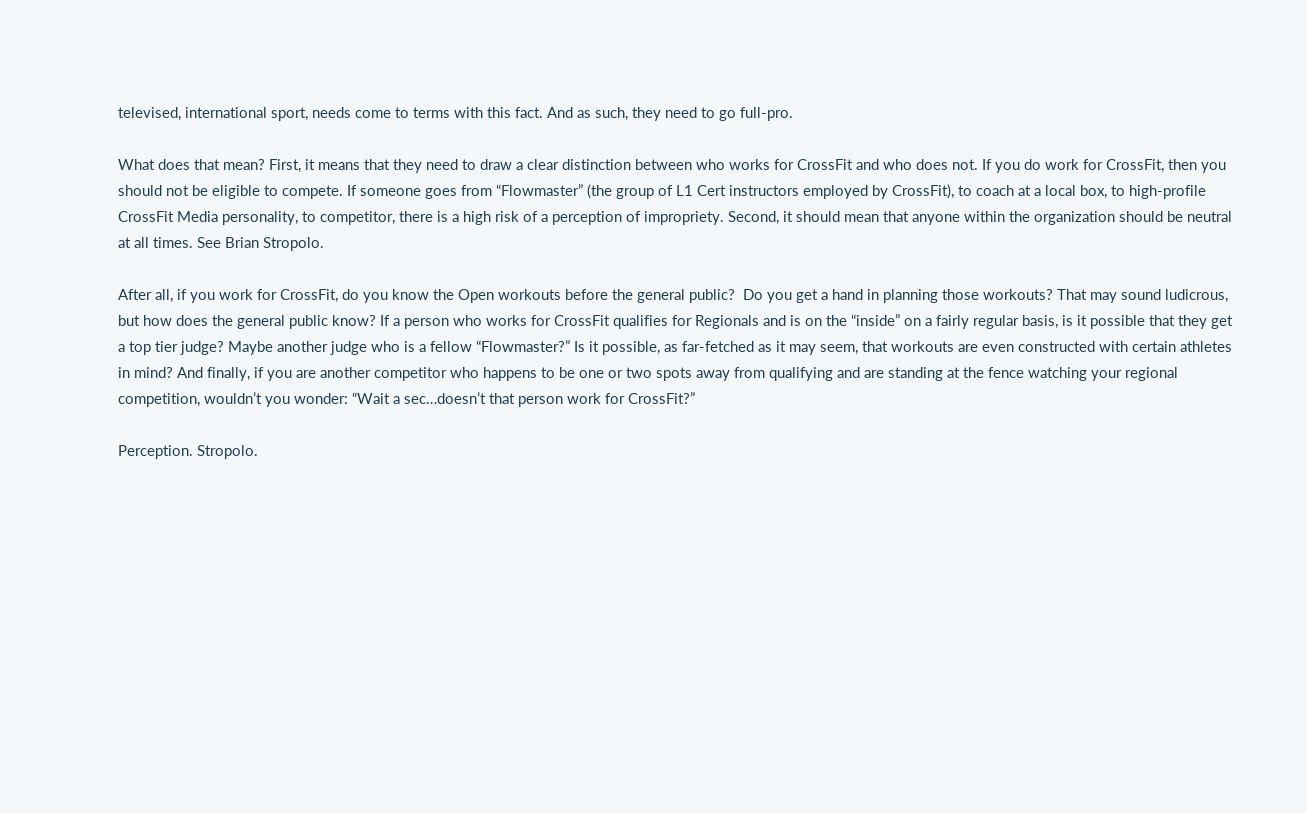televised, international sport, needs come to terms with this fact. And as such, they need to go full-pro.

What does that mean? First, it means that they need to draw a clear distinction between who works for CrossFit and who does not. If you do work for CrossFit, then you should not be eligible to compete. If someone goes from “Flowmaster” (the group of L1 Cert instructors employed by CrossFit), to coach at a local box, to high-profile CrossFit Media personality, to competitor, there is a high risk of a perception of impropriety. Second, it should mean that anyone within the organization should be neutral at all times. See Brian Stropolo.

After all, if you work for CrossFit, do you know the Open workouts before the general public?  Do you get a hand in planning those workouts? That may sound ludicrous, but how does the general public know? If a person who works for CrossFit qualifies for Regionals and is on the “inside” on a fairly regular basis, is it possible that they get a top tier judge? Maybe another judge who is a fellow “Flowmaster?” Is it possible, as far-fetched as it may seem, that workouts are even constructed with certain athletes in mind? And finally, if you are another competitor who happens to be one or two spots away from qualifying and are standing at the fence watching your regional competition, wouldn’t you wonder: “Wait a sec…doesn’t that person work for CrossFit?”

Perception. Stropolo.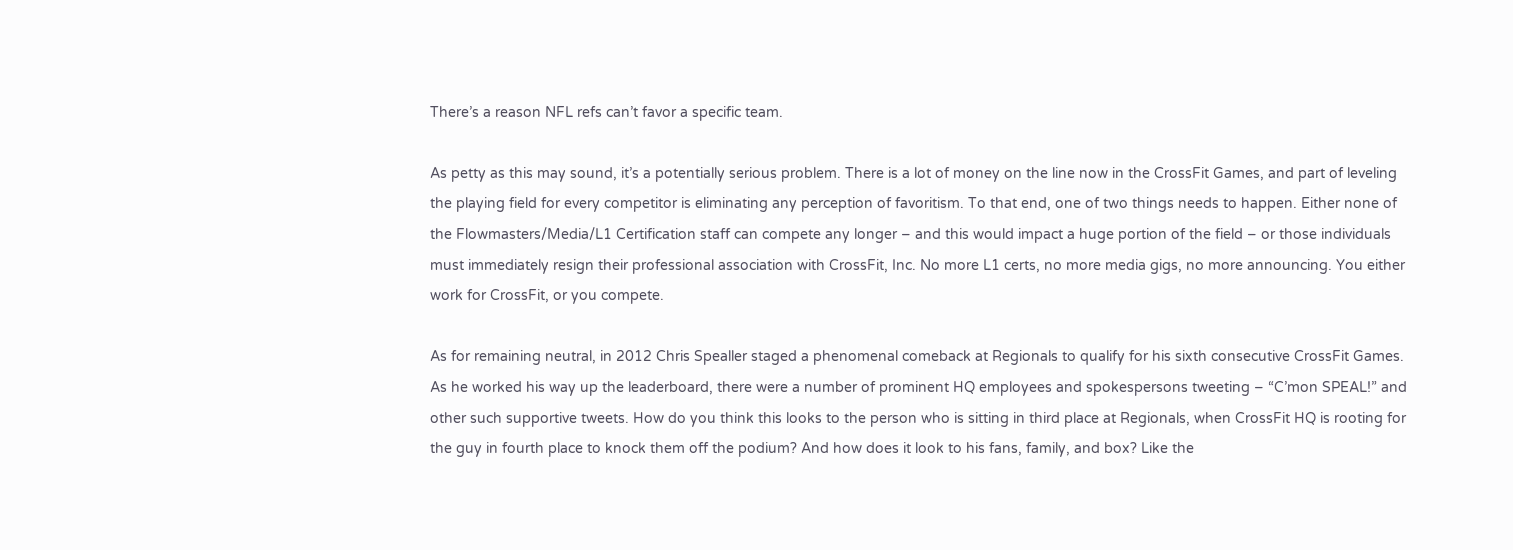There’s a reason NFL refs can’t favor a specific team.

As petty as this may sound, it’s a potentially serious problem. There is a lot of money on the line now in the CrossFit Games, and part of leveling the playing field for every competitor is eliminating any perception of favoritism. To that end, one of two things needs to happen. Either none of the Flowmasters/Media/L1 Certification staff can compete any longer – and this would impact a huge portion of the field – or those individuals must immediately resign their professional association with CrossFit, Inc. No more L1 certs, no more media gigs, no more announcing. You either work for CrossFit, or you compete.

As for remaining neutral, in 2012 Chris Spealler staged a phenomenal comeback at Regionals to qualify for his sixth consecutive CrossFit Games. As he worked his way up the leaderboard, there were a number of prominent HQ employees and spokespersons tweeting – “C’mon SPEAL!” and other such supportive tweets. How do you think this looks to the person who is sitting in third place at Regionals, when CrossFit HQ is rooting for the guy in fourth place to knock them off the podium? And how does it look to his fans, family, and box? Like the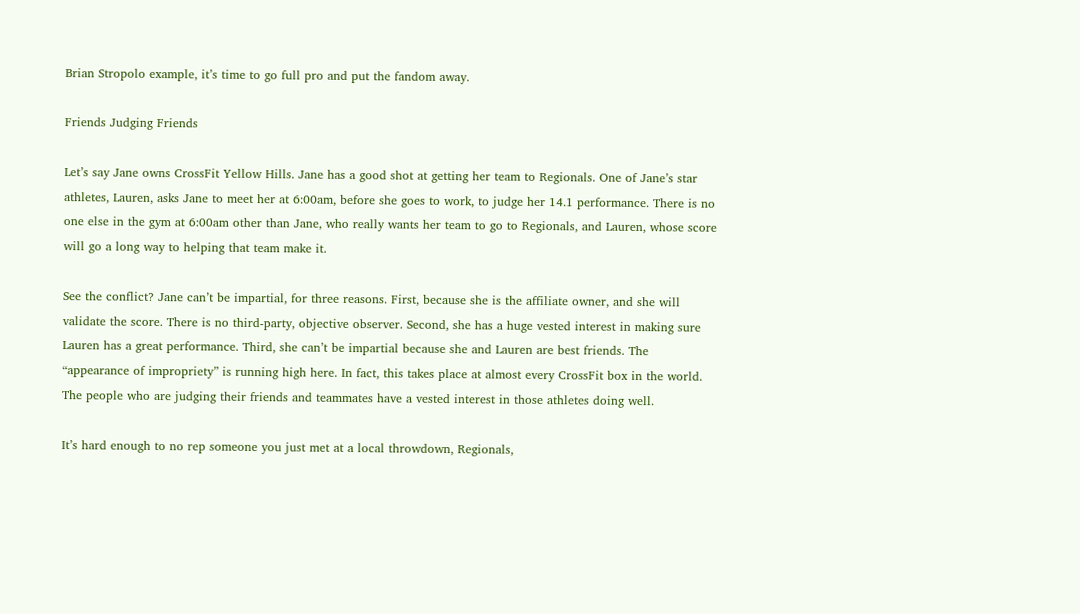Brian Stropolo example, it’s time to go full pro and put the fandom away.

Friends Judging Friends

Let’s say Jane owns CrossFit Yellow Hills. Jane has a good shot at getting her team to Regionals. One of Jane’s star athletes, Lauren, asks Jane to meet her at 6:00am, before she goes to work, to judge her 14.1 performance. There is no one else in the gym at 6:00am other than Jane, who really wants her team to go to Regionals, and Lauren, whose score will go a long way to helping that team make it.

See the conflict? Jane can’t be impartial, for three reasons. First, because she is the affiliate owner, and she will validate the score. There is no third-party, objective observer. Second, she has a huge vested interest in making sure Lauren has a great performance. Third, she can’t be impartial because she and Lauren are best friends. The “appearance of impropriety” is running high here. In fact, this takes place at almost every CrossFit box in the world. The people who are judging their friends and teammates have a vested interest in those athletes doing well.

It’s hard enough to no rep someone you just met at a local throwdown, Regionals,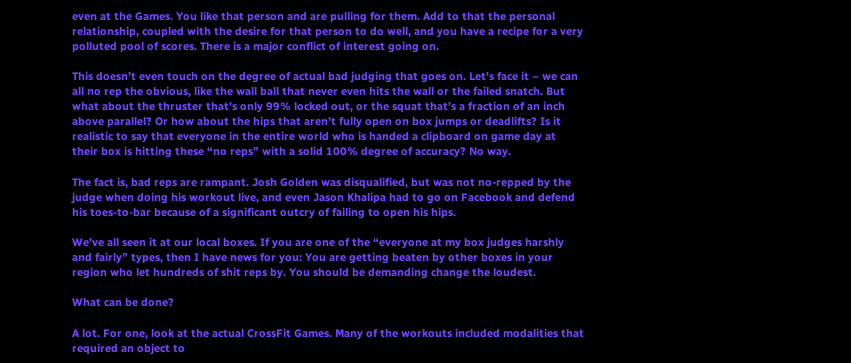even at the Games. You like that person and are pulling for them. Add to that the personal relationship, coupled with the desire for that person to do well, and you have a recipe for a very polluted pool of scores. There is a major conflict of interest going on.

This doesn’t even touch on the degree of actual bad judging that goes on. Let’s face it – we can all no rep the obvious, like the wall ball that never even hits the wall or the failed snatch. But what about the thruster that’s only 99% locked out, or the squat that’s a fraction of an inch above parallel? Or how about the hips that aren’t fully open on box jumps or deadlifts? Is it realistic to say that everyone in the entire world who is handed a clipboard on game day at their box is hitting these “no reps” with a solid 100% degree of accuracy? No way.

The fact is, bad reps are rampant. Josh Golden was disqualified, but was not no-repped by the judge when doing his workout live, and even Jason Khalipa had to go on Facebook and defend his toes-to-bar because of a significant outcry of failing to open his hips.

We’ve all seen it at our local boxes. If you are one of the “everyone at my box judges harshly and fairly” types, then I have news for you: You are getting beaten by other boxes in your region who let hundreds of shit reps by. You should be demanding change the loudest.

What can be done?

A lot. For one, look at the actual CrossFit Games. Many of the workouts included modalities that required an object to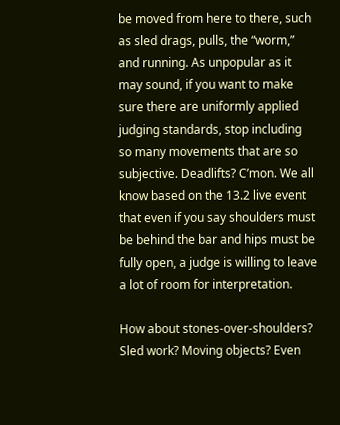be moved from here to there, such as sled drags, pulls, the “worm,” and running. As unpopular as it may sound, if you want to make sure there are uniformly applied judging standards, stop including so many movements that are so subjective. Deadlifts? C’mon. We all know based on the 13.2 live event that even if you say shoulders must be behind the bar and hips must be fully open, a judge is willing to leave a lot of room for interpretation.

How about stones-over-shoulders? Sled work? Moving objects? Even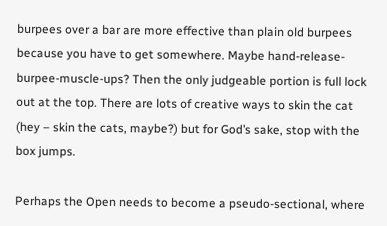burpees over a bar are more effective than plain old burpees because you have to get somewhere. Maybe hand-release-burpee-muscle-ups? Then the only judgeable portion is full lock out at the top. There are lots of creative ways to skin the cat (hey – skin the cats, maybe?) but for God’s sake, stop with the box jumps.

Perhaps the Open needs to become a pseudo-sectional, where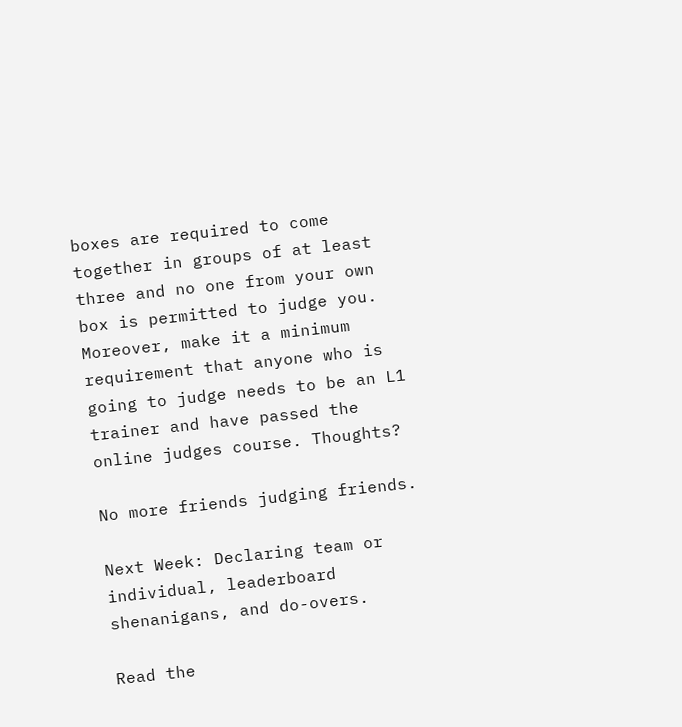boxes are required to come together in groups of at least three and no one from your own box is permitted to judge you. Moreover, make it a minimum requirement that anyone who is going to judge needs to be an L1 trainer and have passed the online judges course. Thoughts?

No more friends judging friends.

Next Week: Declaring team or individual, leaderboard shenanigans, and do-overs.

Read the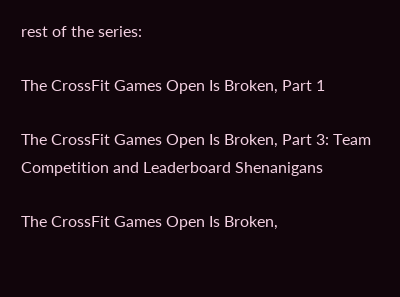rest of the series:

The CrossFit Games Open Is Broken, Part 1

The CrossFit Games Open Is Broken, Part 3: Team Competition and Leaderboard Shenanigans

The CrossFit Games Open Is Broken,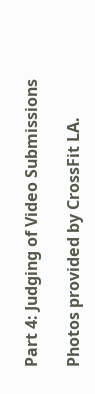Part 4: Judging of Video Submissions

Photos provided by CrossFit LA.